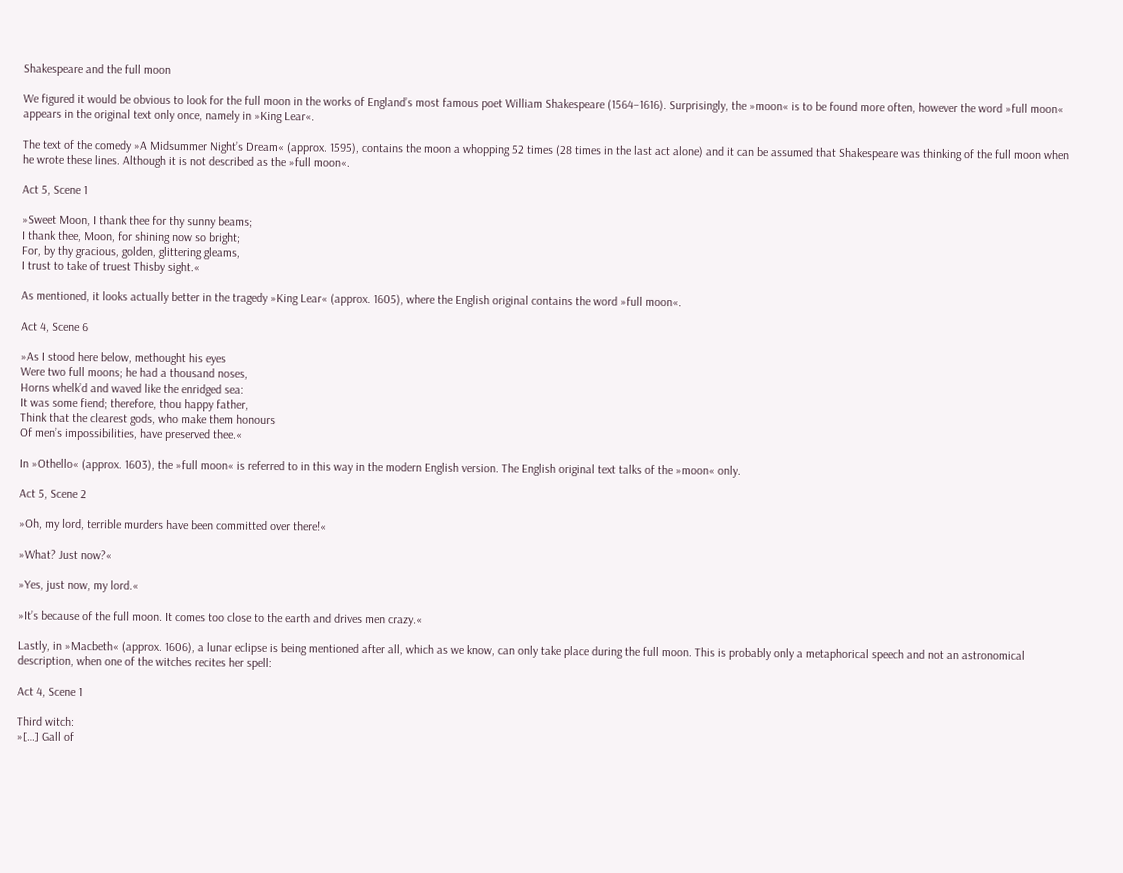Shakespeare and the full moon

We figured it would be obvious to look for the full moon in the works of England’s most famous poet William Shakespeare (1564–1616). Surprisingly, the »moon« is to be found more often, however the word »full moon« appears in the original text only once, namely in »King Lear«.

The text of the comedy »A Midsummer Night’s Dream« (approx. 1595), contains the moon a whopping 52 times (28 times in the last act alone) and it can be assumed that Shakespeare was thinking of the full moon when he wrote these lines. Although it is not described as the »full moon«.

Act 5, Scene 1

»Sweet Moon, I thank thee for thy sunny beams;
I thank thee, Moon, for shining now so bright;
For, by thy gracious, golden, glittering gleams,
I trust to take of truest Thisby sight.«

As mentioned, it looks actually better in the tragedy »King Lear« (approx. 1605), where the English original contains the word »full moon«.

Act 4, Scene 6

»As I stood here below, methought his eyes
Were two full moons; he had a thousand noses,
Horns whelk’d and waved like the enridged sea:
It was some fiend; therefore, thou happy father,
Think that the clearest gods, who make them honours
Of men’s impossibilities, have preserved thee.«

In »Othello« (approx. 1603), the »full moon« is referred to in this way in the modern English version. The English original text talks of the »moon« only.

Act 5, Scene 2

»Oh, my lord, terrible murders have been committed over there!«

»What? Just now?«

»Yes, just now, my lord.«

»It’s because of the full moon. It comes too close to the earth and drives men crazy.«

Lastly, in »Macbeth« (approx. 1606), a lunar eclipse is being mentioned after all, which as we know, can only take place during the full moon. This is probably only a metaphorical speech and not an astronomical description, when one of the witches recites her spell:

Act 4, Scene 1

Third witch:
»[…] Gall of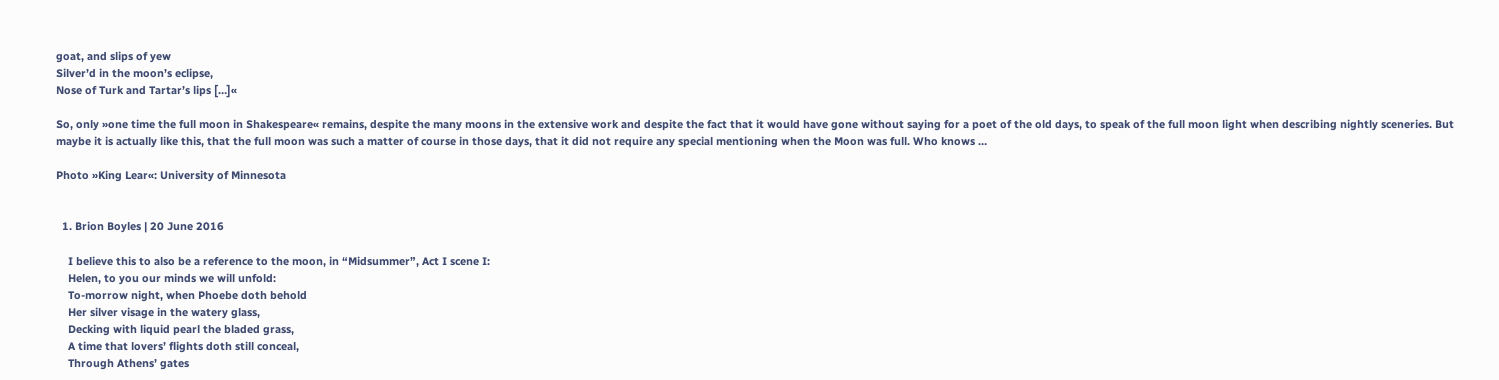goat, and slips of yew
Silver’d in the moon’s eclipse,
Nose of Turk and Tartar’s lips […]«

So, only »one time the full moon in Shakespeare« remains, despite the many moons in the extensive work and despite the fact that it would have gone without saying for a poet of the old days, to speak of the full moon light when describing nightly sceneries. But maybe it is actually like this, that the full moon was such a matter of course in those days, that it did not require any special mentioning when the Moon was full. Who knows …

Photo »King Lear«: University of Minnesota


  1. Brion Boyles | 20 June 2016

    I believe this to also be a reference to the moon, in “Midsummer”, Act I scene I:
    Helen, to you our minds we will unfold:
    To-morrow night, when Phoebe doth behold
    Her silver visage in the watery glass,
    Decking with liquid pearl the bladed grass,
    A time that lovers’ flights doth still conceal,
    Through Athens’ gates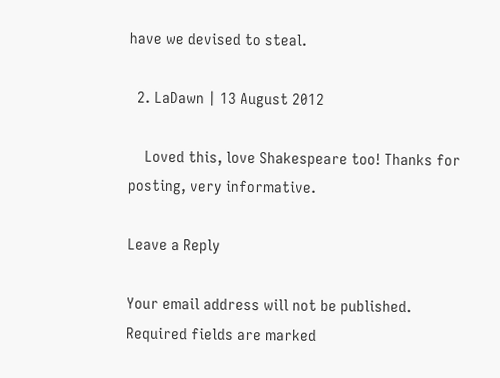have we devised to steal.

  2. LaDawn | 13 August 2012

    Loved this, love Shakespeare too! Thanks for posting, very informative.

Leave a Reply

Your email address will not be published. Required fields are marked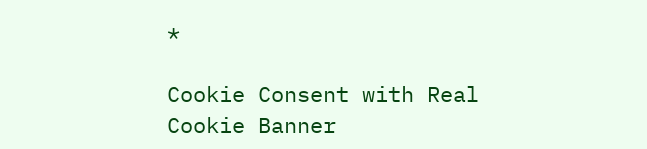*

Cookie Consent with Real Cookie Banner